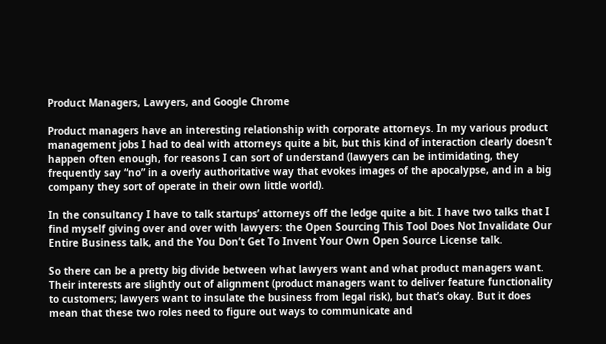Product Managers, Lawyers, and Google Chrome

Product managers have an interesting relationship with corporate attorneys. In my various product management jobs I had to deal with attorneys quite a bit, but this kind of interaction clearly doesn’t happen often enough, for reasons I can sort of understand (lawyers can be intimidating, they frequently say “no” in a overly authoritative way that evokes images of the apocalypse, and in a big company they sort of operate in their own little world).

In the consultancy I have to talk startups’ attorneys off the ledge quite a bit. I have two talks that I find myself giving over and over with lawyers: the Open Sourcing This Tool Does Not Invalidate Our Entire Business talk, and the You Don’t Get To Invent Your Own Open Source License talk.

So there can be a pretty big divide between what lawyers want and what product managers want. Their interests are slightly out of alignment (product managers want to deliver feature functionality to customers; lawyers want to insulate the business from legal risk), but that’s okay. But it does mean that these two roles need to figure out ways to communicate and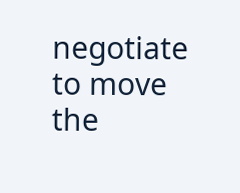negotiate to move the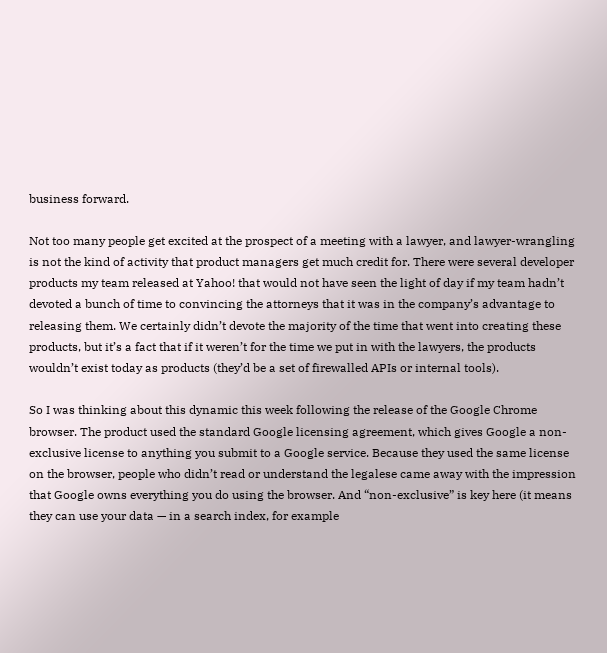business forward.

Not too many people get excited at the prospect of a meeting with a lawyer, and lawyer-wrangling is not the kind of activity that product managers get much credit for. There were several developer products my team released at Yahoo! that would not have seen the light of day if my team hadn’t devoted a bunch of time to convincing the attorneys that it was in the company’s advantage to releasing them. We certainly didn’t devote the majority of the time that went into creating these products, but it’s a fact that if it weren’t for the time we put in with the lawyers, the products wouldn’t exist today as products (they’d be a set of firewalled APIs or internal tools).

So I was thinking about this dynamic this week following the release of the Google Chrome browser. The product used the standard Google licensing agreement, which gives Google a non-exclusive license to anything you submit to a Google service. Because they used the same license on the browser, people who didn’t read or understand the legalese came away with the impression that Google owns everything you do using the browser. And “non-exclusive” is key here (it means they can use your data — in a search index, for example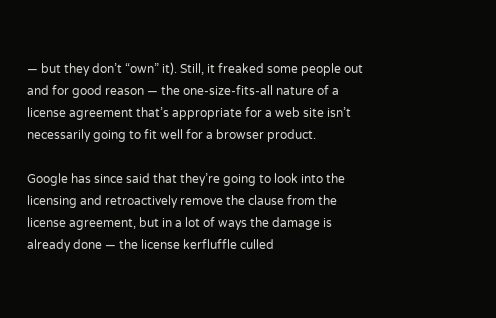— but they don’t “own” it). Still, it freaked some people out and for good reason — the one-size-fits-all nature of a license agreement that’s appropriate for a web site isn’t necessarily going to fit well for a browser product.

Google has since said that they’re going to look into the licensing and retroactively remove the clause from the license agreement, but in a lot of ways the damage is already done — the license kerfluffle culled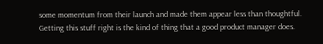some momentum from their launch and made them appear less than thoughtful. Getting this stuff right is the kind of thing that a good product manager does.